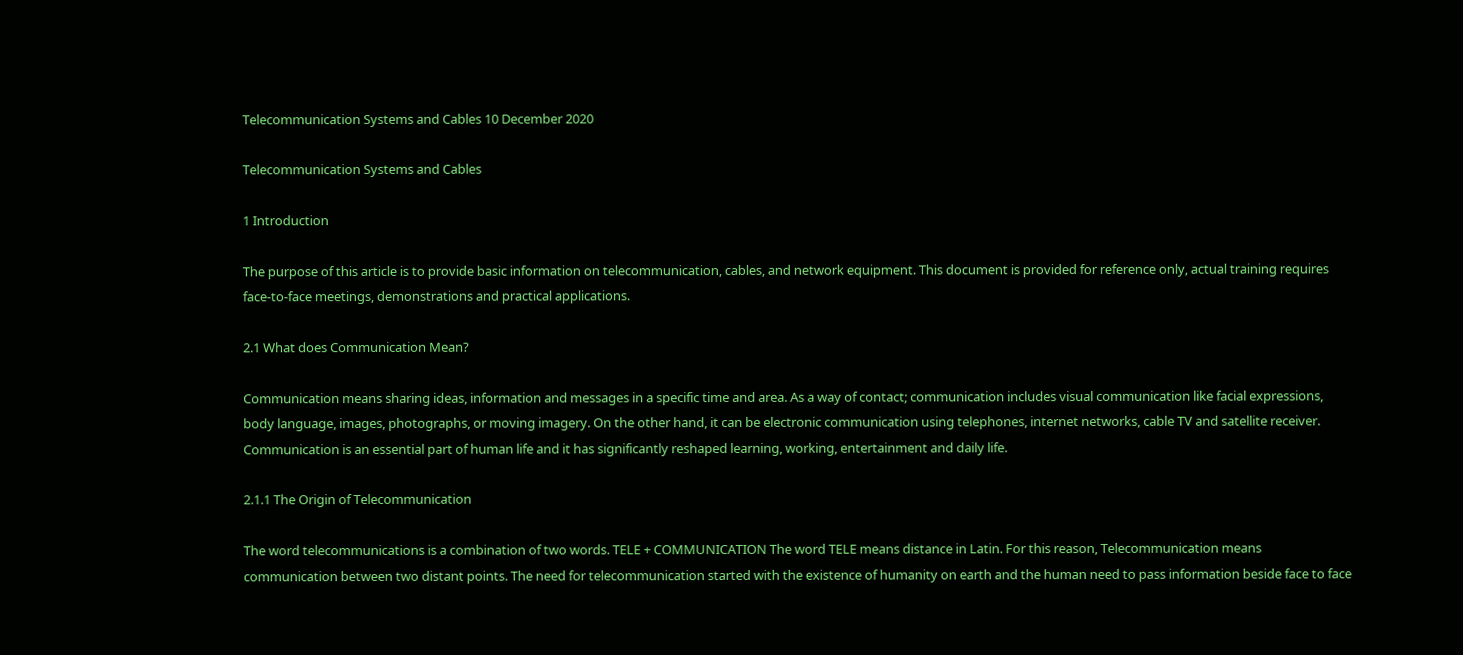Telecommunication Systems and Cables 10 December 2020

Telecommunication Systems and Cables

1 Introduction

The purpose of this article is to provide basic information on telecommunication, cables, and network equipment. This document is provided for reference only, actual training requires face-to-face meetings, demonstrations and practical applications.

2.1 What does Communication Mean?

Communication means sharing ideas, information and messages in a specific time and area. As a way of contact; communication includes visual communication like facial expressions, body language, images, photographs, or moving imagery. On the other hand, it can be electronic communication using telephones, internet networks, cable TV and satellite receiver. Communication is an essential part of human life and it has significantly reshaped learning, working, entertainment and daily life.

2.1.1 The Origin of Telecommunication

The word telecommunications is a combination of two words. TELE + COMMUNICATION The word TELE means distance in Latin. For this reason, Telecommunication means communication between two distant points. The need for telecommunication started with the existence of humanity on earth and the human need to pass information beside face to face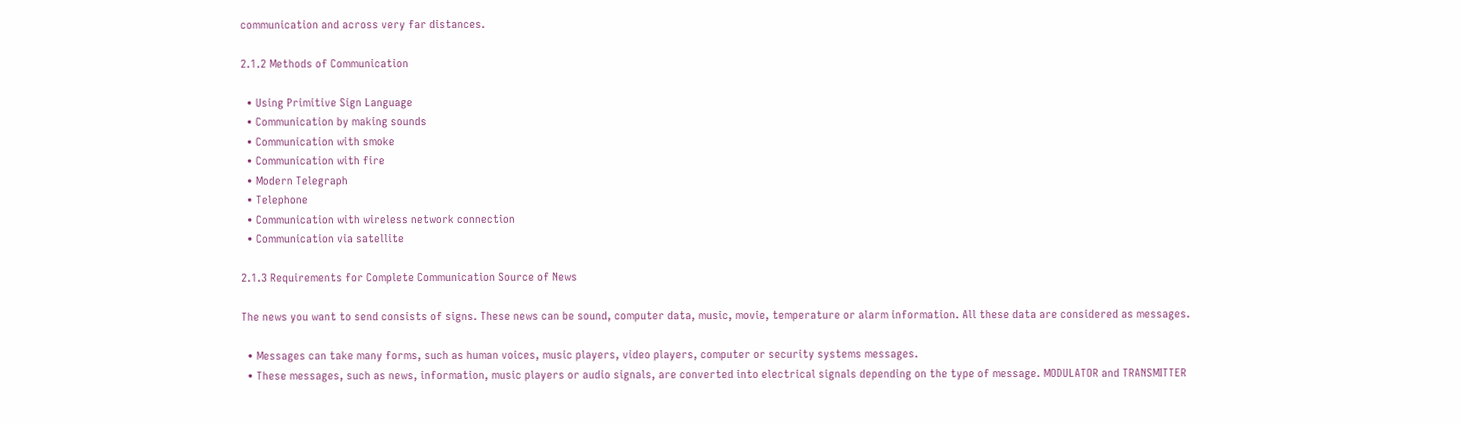communication and across very far distances.

2.1.2 Methods of Communication

  • Using Primitive Sign Language
  • Communication by making sounds
  • Communication with smoke
  • Communication with fire
  • Modern Telegraph
  • Telephone
  • Communication with wireless network connection
  • Communication via satellite

2.1.3 Requirements for Complete Communication Source of News

The news you want to send consists of signs. These news can be sound, computer data, music, movie, temperature or alarm information. All these data are considered as messages.

  • Messages can take many forms, such as human voices, music players, video players, computer or security systems messages.
  • These messages, such as news, information, music players or audio signals, are converted into electrical signals depending on the type of message. MODULATOR and TRANSMITTER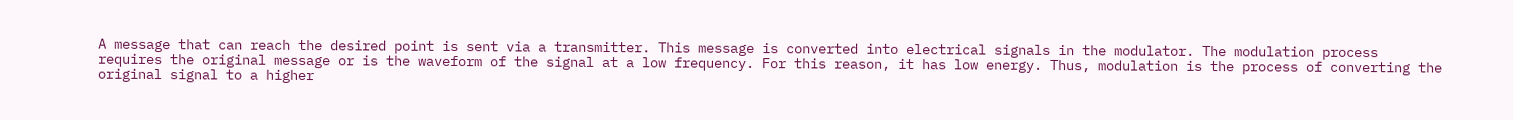A message that can reach the desired point is sent via a transmitter. This message is converted into electrical signals in the modulator. The modulation process requires the original message or is the waveform of the signal at a low frequency. For this reason, it has low energy. Thus, modulation is the process of converting the original signal to a higher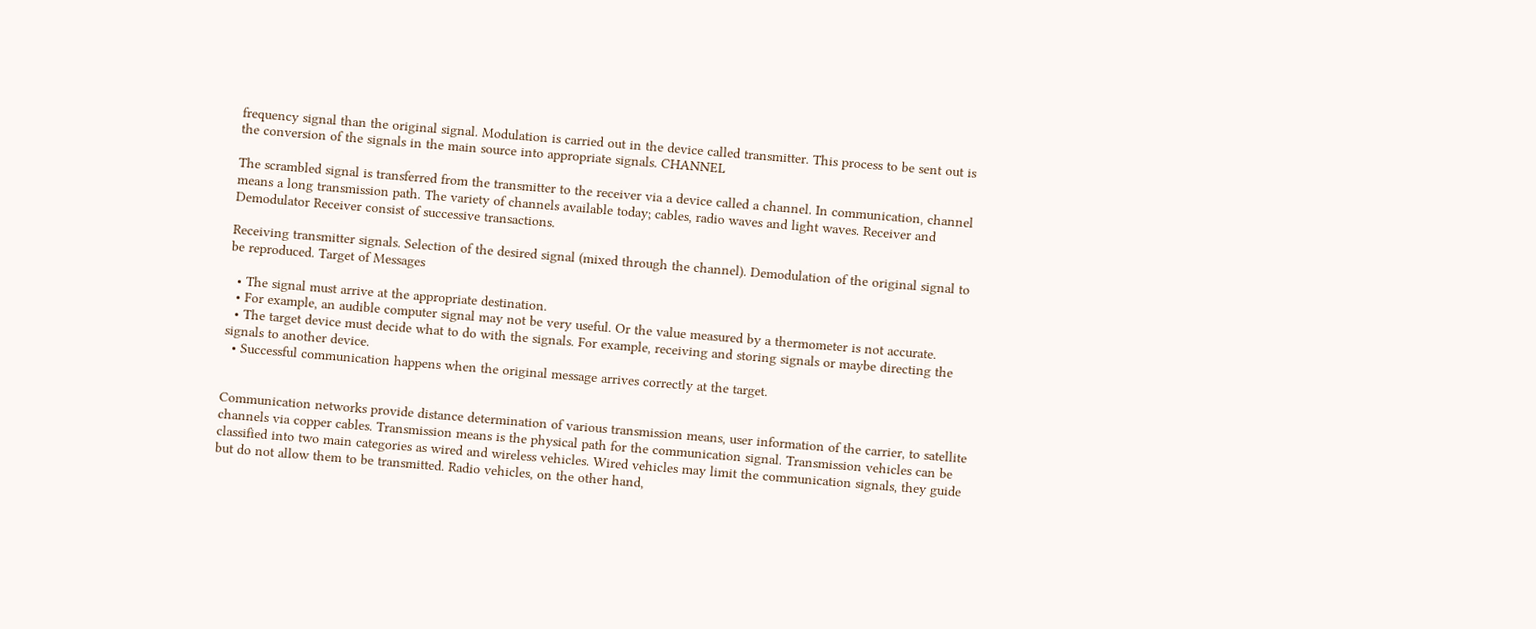frequency signal than the original signal. Modulation is carried out in the device called transmitter. This process to be sent out is the conversion of the signals in the main source into appropriate signals. CHANNEL

The scrambled signal is transferred from the transmitter to the receiver via a device called a channel. In communication, channel means a long transmission path. The variety of channels available today; cables, radio waves and light waves. Receiver and Demodulator Receiver consist of successive transactions.

Receiving transmitter signals. Selection of the desired signal (mixed through the channel). Demodulation of the original signal to be reproduced. Target of Messages

  • The signal must arrive at the appropriate destination.
  • For example, an audible computer signal may not be very useful. Or the value measured by a thermometer is not accurate.
  • The target device must decide what to do with the signals. For example, receiving and storing signals or maybe directing the signals to another device.
  • Successful communication happens when the original message arrives correctly at the target.


Communication networks provide distance determination of various transmission means, user information of the carrier, to satellite channels via copper cables. Transmission means is the physical path for the communication signal. Transmission vehicles can be classified into two main categories as wired and wireless vehicles. Wired vehicles may limit the communication signals, they guide but do not allow them to be transmitted. Radio vehicles, on the other hand,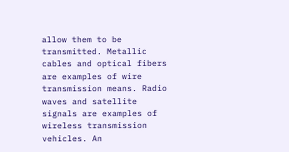allow them to be transmitted. Metallic cables and optical fibers are examples of wire transmission means. Radio waves and satellite signals are examples of wireless transmission vehicles. An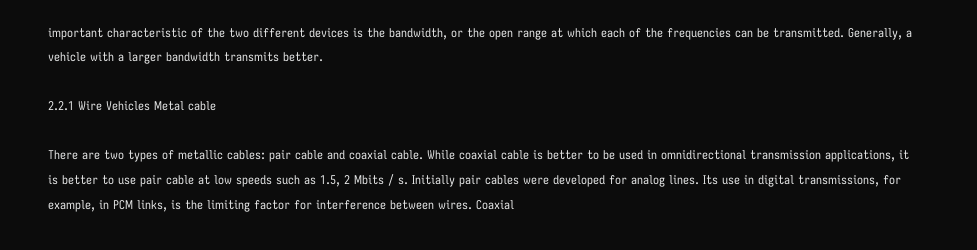important characteristic of the two different devices is the bandwidth, or the open range at which each of the frequencies can be transmitted. Generally, a vehicle with a larger bandwidth transmits better.

2.2.1 Wire Vehicles Metal cable

There are two types of metallic cables: pair cable and coaxial cable. While coaxial cable is better to be used in omnidirectional transmission applications, it is better to use pair cable at low speeds such as 1.5, 2 Mbits / s. Initially pair cables were developed for analog lines. Its use in digital transmissions, for example, in PCM links, is the limiting factor for interference between wires. Coaxial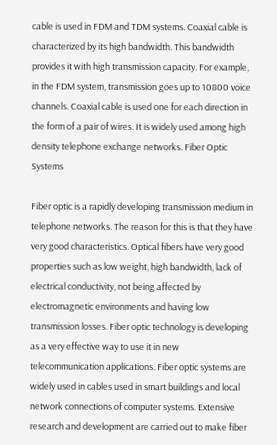cable is used in FDM and TDM systems. Coaxial cable is characterized by its high bandwidth. This bandwidth provides it with high transmission capacity. For example, in the FDM system, transmission goes up to 10800 voice channels. Coaxial cable is used one for each direction in the form of a pair of wires. It is widely used among high density telephone exchange networks. Fiber Optic Systems

Fiber optic is a rapidly developing transmission medium in telephone networks. The reason for this is that they have very good characteristics. Optical fibers have very good properties such as low weight, high bandwidth, lack of electrical conductivity, not being affected by electromagnetic environments and having low transmission losses. Fiber optic technology is developing as a very effective way to use it in new telecommunication applications. Fiber optic systems are widely used in cables used in smart buildings and local network connections of computer systems. Extensive research and development are carried out to make fiber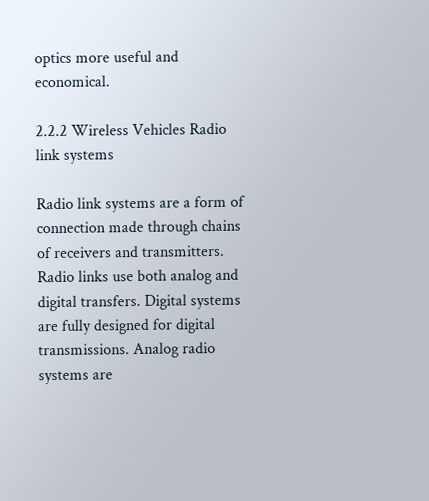optics more useful and economical.

2.2.2 Wireless Vehicles Radio link systems

Radio link systems are a form of connection made through chains of receivers and transmitters. Radio links use both analog and digital transfers. Digital systems are fully designed for digital transmissions. Analog radio systems are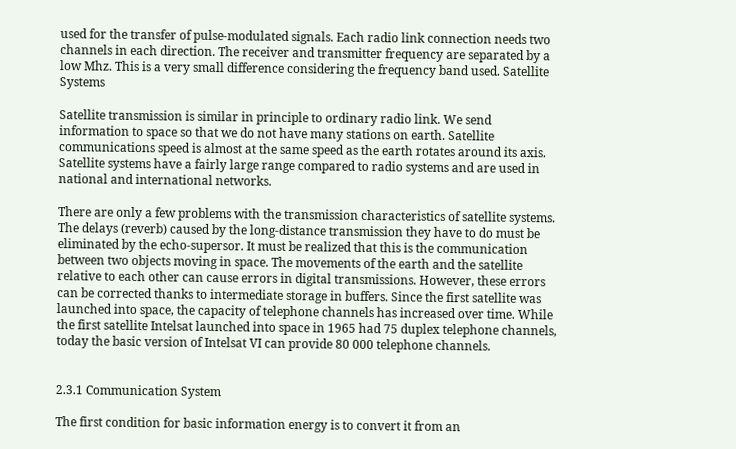used for the transfer of pulse-modulated signals. Each radio link connection needs two channels in each direction. The receiver and transmitter frequency are separated by a low Mhz. This is a very small difference considering the frequency band used. Satellite Systems

Satellite transmission is similar in principle to ordinary radio link. We send information to space so that we do not have many stations on earth. Satellite communications speed is almost at the same speed as the earth rotates around its axis. Satellite systems have a fairly large range compared to radio systems and are used in national and international networks.

There are only a few problems with the transmission characteristics of satellite systems. The delays (reverb) caused by the long-distance transmission they have to do must be eliminated by the echo-supersor. It must be realized that this is the communication between two objects moving in space. The movements of the earth and the satellite relative to each other can cause errors in digital transmissions. However, these errors can be corrected thanks to intermediate storage in buffers. Since the first satellite was launched into space, the capacity of telephone channels has increased over time. While the first satellite Intelsat launched into space in 1965 had 75 duplex telephone channels, today the basic version of Intelsat VI can provide 80 000 telephone channels.


2.3.1 Communication System

The first condition for basic information energy is to convert it from an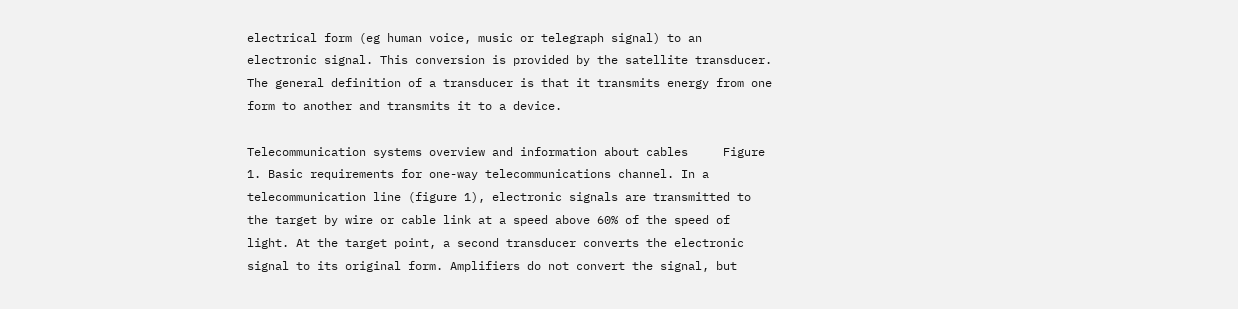electrical form (eg human voice, music or telegraph signal) to an electronic signal. This conversion is provided by the satellite transducer. The general definition of a transducer is that it transmits energy from one form to another and transmits it to a device.

Telecommunication systems overview and information about cables     Figure 1. Basic requirements for one-way telecommunications channel. In a telecommunication line (figure 1), electronic signals are transmitted to the target by wire or cable link at a speed above 60% of the speed of light. At the target point, a second transducer converts the electronic signal to its original form. Amplifiers do not convert the signal, but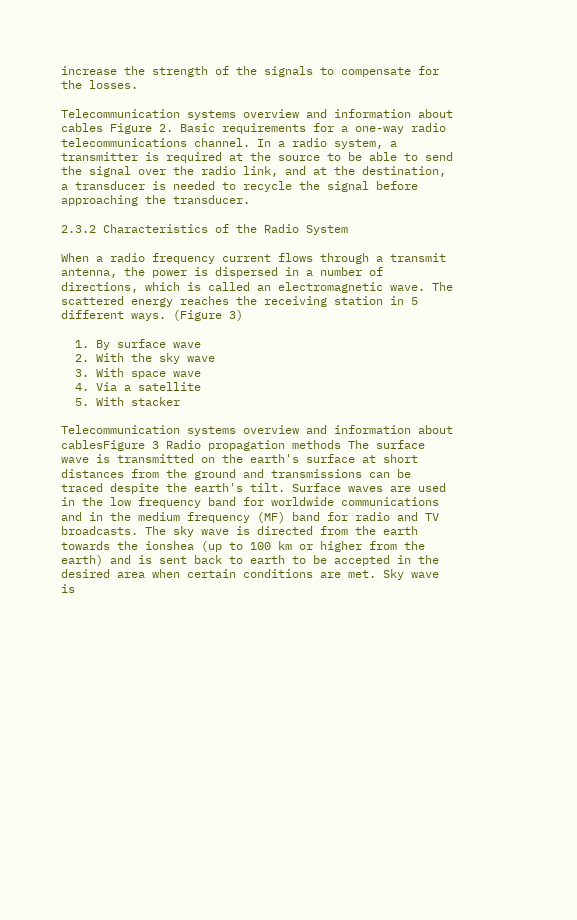increase the strength of the signals to compensate for the losses.

Telecommunication systems overview and information about cables Figure 2. Basic requirements for a one-way radio telecommunications channel. In a radio system, a transmitter is required at the source to be able to send the signal over the radio link, and at the destination, a transducer is needed to recycle the signal before approaching the transducer.

2.3.2 Characteristics of the Radio System

When a radio frequency current flows through a transmit antenna, the power is dispersed in a number of directions, which is called an electromagnetic wave. The scattered energy reaches the receiving station in 5 different ways. (Figure 3)

  1. By surface wave
  2. With the sky wave
  3. With space wave
  4. Via a satellite
  5. With stacker

Telecommunication systems overview and information about cablesFigure 3 Radio propagation methods The surface wave is transmitted on the earth's surface at short distances from the ground and transmissions can be traced despite the earth's tilt. Surface waves are used in the low frequency band for worldwide communications and in the medium frequency (MF) band for radio and TV broadcasts. The sky wave is directed from the earth towards the ionshea (up to 100 km or higher from the earth) and is sent back to earth to be accepted in the desired area when certain conditions are met. Sky wave is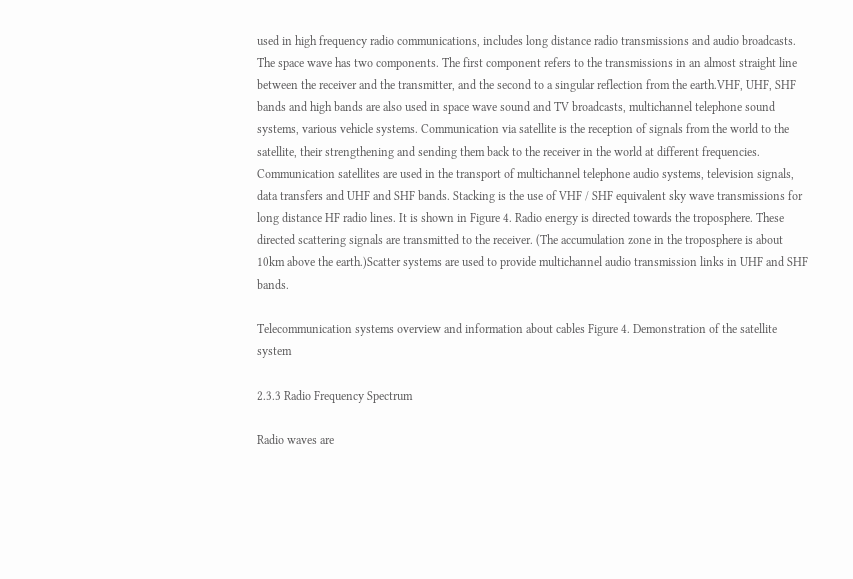used in high frequency radio communications, includes long distance radio transmissions and audio broadcasts. The space wave has two components. The first component refers to the transmissions in an almost straight line between the receiver and the transmitter, and the second to a singular reflection from the earth.VHF, UHF, SHF bands and high bands are also used in space wave sound and TV broadcasts, multichannel telephone sound systems, various vehicle systems. Communication via satellite is the reception of signals from the world to the satellite, their strengthening and sending them back to the receiver in the world at different frequencies. Communication satellites are used in the transport of multichannel telephone audio systems, television signals, data transfers and UHF and SHF bands. Stacking is the use of VHF / SHF equivalent sky wave transmissions for long distance HF radio lines. It is shown in Figure 4. Radio energy is directed towards the troposphere. These directed scattering signals are transmitted to the receiver. (The accumulation zone in the troposphere is about 10km above the earth.)Scatter systems are used to provide multichannel audio transmission links in UHF and SHF bands.

Telecommunication systems overview and information about cables Figure 4. Demonstration of the satellite system

2.3.3 Radio Frequency Spectrum

Radio waves are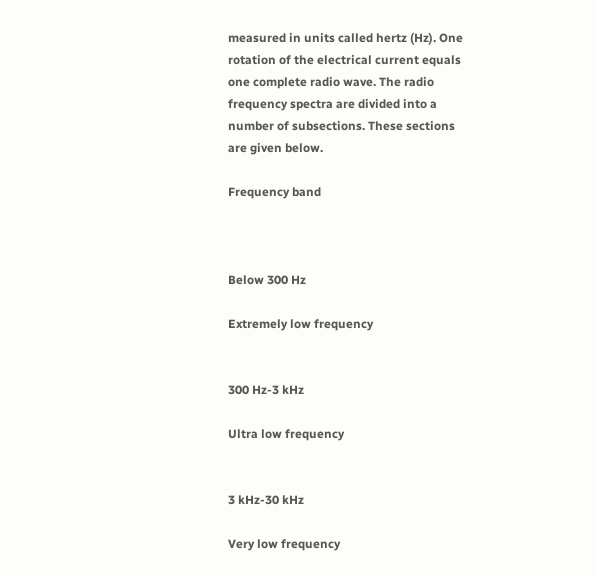measured in units called hertz (Hz). One rotation of the electrical current equals one complete radio wave. The radio frequency spectra are divided into a number of subsections. These sections are given below.

Frequency band



Below 300 Hz

Extremely low frequency


300 Hz-3 kHz

Ultra low frequency


3 kHz-30 kHz

Very low frequency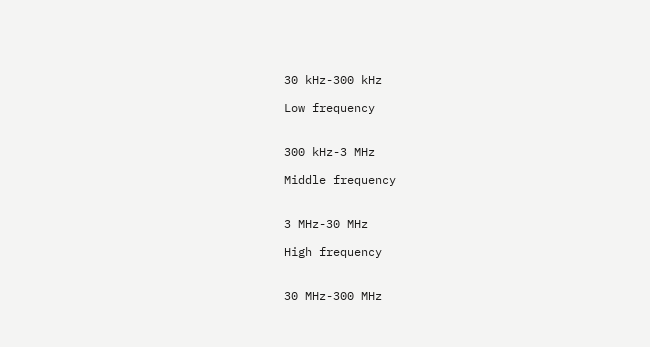30 kHz-300 kHz

Low frequency


300 kHz-3 MHz

Middle frequency


3 MHz-30 MHz

High frequency


30 MHz-300 MHz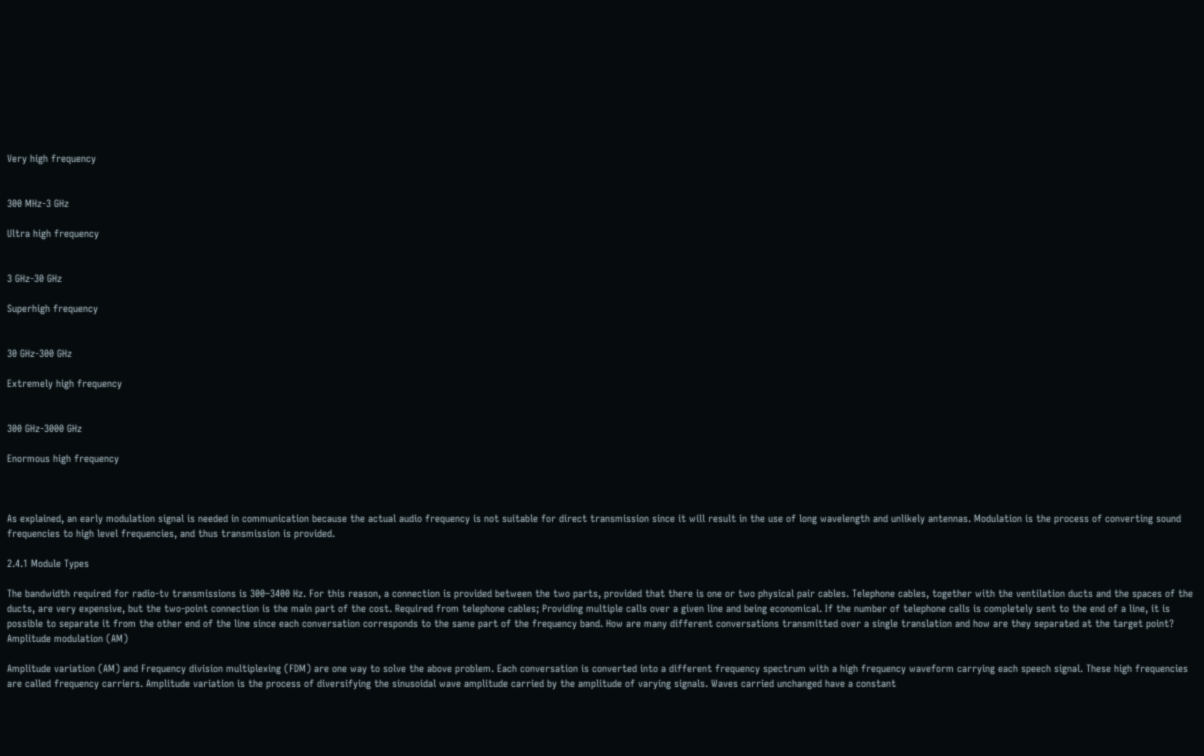Very high frequency


300 MHz-3 GHz

Ultra high frequency


3 GHz-30 GHz

Superhigh frequency


30 GHz-300 GHz

Extremely high frequency


300 GHz-3000 GHz

Enormous high frequency



As explained, an early modulation signal is needed in communication because the actual audio frequency is not suitable for direct transmission since it will result in the use of long wavelength and unlikely antennas. Modulation is the process of converting sound frequencies to high level frequencies, and thus transmission is provided.

2.4.1 Module Types

The bandwidth required for radio-tv transmissions is 300–3400 Hz. For this reason, a connection is provided between the two parts, provided that there is one or two physical pair cables. Telephone cables, together with the ventilation ducts and the spaces of the ducts, are very expensive, but the two-point connection is the main part of the cost. Required from telephone cables; Providing multiple calls over a given line and being economical. If the number of telephone calls is completely sent to the end of a line, it is possible to separate it from the other end of the line since each conversation corresponds to the same part of the frequency band. How are many different conversations transmitted over a single translation and how are they separated at the target point? Amplitude modulation (AM)

Amplitude variation (AM) and Frequency division multiplexing (FDM) are one way to solve the above problem. Each conversation is converted into a different frequency spectrum with a high frequency waveform carrying each speech signal. These high frequencies are called frequency carriers. Amplitude variation is the process of diversifying the sinusoidal wave amplitude carried by the amplitude of varying signals. Waves carried unchanged have a constant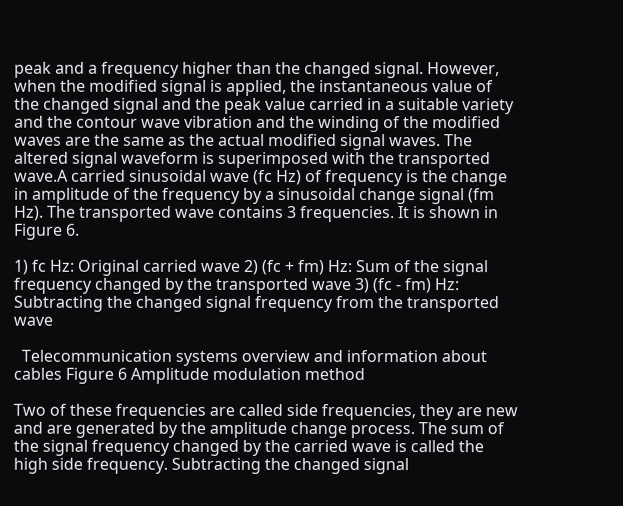peak and a frequency higher than the changed signal. However, when the modified signal is applied, the instantaneous value of the changed signal and the peak value carried in a suitable variety and the contour wave vibration and the winding of the modified waves are the same as the actual modified signal waves. The altered signal waveform is superimposed with the transported wave.A carried sinusoidal wave (fc Hz) of frequency is the change in amplitude of the frequency by a sinusoidal change signal (fm Hz). The transported wave contains 3 frequencies. It is shown in Figure 6.

1) fc Hz: Original carried wave 2) (fc + fm) Hz: Sum of the signal frequency changed by the transported wave 3) (fc - fm) Hz: Subtracting the changed signal frequency from the transported wave

  Telecommunication systems overview and information about cables Figure 6 Amplitude modulation method

Two of these frequencies are called side frequencies, they are new and are generated by the amplitude change process. The sum of the signal frequency changed by the carried wave is called the high side frequency. Subtracting the changed signal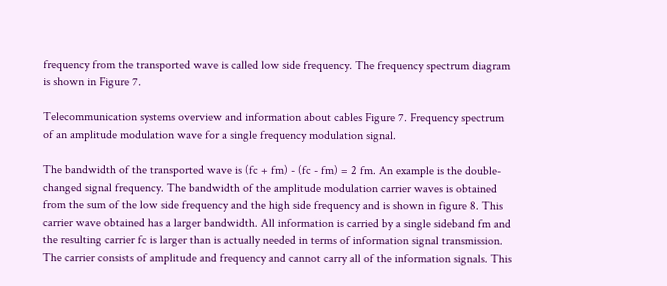frequency from the transported wave is called low side frequency. The frequency spectrum diagram is shown in Figure 7.

Telecommunication systems overview and information about cables Figure 7. Frequency spectrum of an amplitude modulation wave for a single frequency modulation signal.

The bandwidth of the transported wave is (fc + fm) - (fc - fm) = 2 fm. An example is the double-changed signal frequency. The bandwidth of the amplitude modulation carrier waves is obtained from the sum of the low side frequency and the high side frequency and is shown in figure 8. This carrier wave obtained has a larger bandwidth. All information is carried by a single sideband fm and the resulting carrier fc is larger than is actually needed in terms of information signal transmission. The carrier consists of amplitude and frequency and cannot carry all of the information signals. This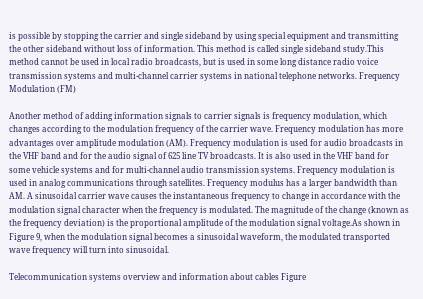is possible by stopping the carrier and single sideband by using special equipment and transmitting the other sideband without loss of information. This method is called single sideband study.This method cannot be used in local radio broadcasts, but is used in some long distance radio voice transmission systems and multi-channel carrier systems in national telephone networks. Frequency Modulation (FM)

Another method of adding information signals to carrier signals is frequency modulation, which changes according to the modulation frequency of the carrier wave. Frequency modulation has more advantages over amplitude modulation (AM). Frequency modulation is used for audio broadcasts in the VHF band and for the audio signal of 625 line TV broadcasts. It is also used in the VHF band for some vehicle systems and for multi-channel audio transmission systems. Frequency modulation is used in analog communications through satellites. Frequency modulus has a larger bandwidth than AM. A sinusoidal carrier wave causes the instantaneous frequency to change in accordance with the modulation signal character when the frequency is modulated. The magnitude of the change (known as the frequency deviation) is the proportional amplitude of the modulation signal voltage.As shown in Figure 9, when the modulation signal becomes a sinusoidal waveform, the modulated transported wave frequency will turn into sinusoidal.

Telecommunication systems overview and information about cables Figure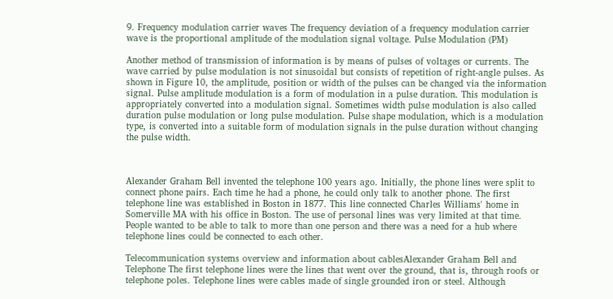9. Frequency modulation carrier waves The frequency deviation of a frequency modulation carrier wave is the proportional amplitude of the modulation signal voltage. Pulse Modulation (PM)

Another method of transmission of information is by means of pulses of voltages or currents. The wave carried by pulse modulation is not sinusoidal but consists of repetition of right-angle pulses. As shown in Figure 10, the amplitude, position or width of the pulses can be changed via the information signal. Pulse amplitude modulation is a form of modulation in a pulse duration. This modulation is appropriately converted into a modulation signal. Sometimes width pulse modulation is also called duration pulse modulation or long pulse modulation. Pulse shape modulation, which is a modulation type, is converted into a suitable form of modulation signals in the pulse duration without changing the pulse width.



Alexander Graham Bell invented the telephone 100 years ago. Initially, the phone lines were split to connect phone pairs. Each time he had a phone, he could only talk to another phone. The first telephone line was established in Boston in 1877. This line connected Charles Williams' home in Somerville MA with his office in Boston. The use of personal lines was very limited at that time. People wanted to be able to talk to more than one person and there was a need for a hub where telephone lines could be connected to each other.

Telecommunication systems overview and information about cablesAlexander Graham Bell and Telephone The first telephone lines were the lines that went over the ground, that is, through roofs or telephone poles. Telephone lines were cables made of single grounded iron or steel. Although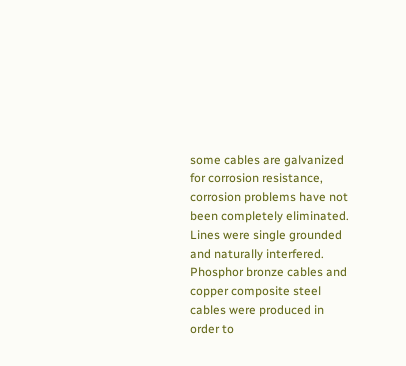some cables are galvanized for corrosion resistance, corrosion problems have not been completely eliminated. Lines were single grounded and naturally interfered. Phosphor bronze cables and copper composite steel cables were produced in order to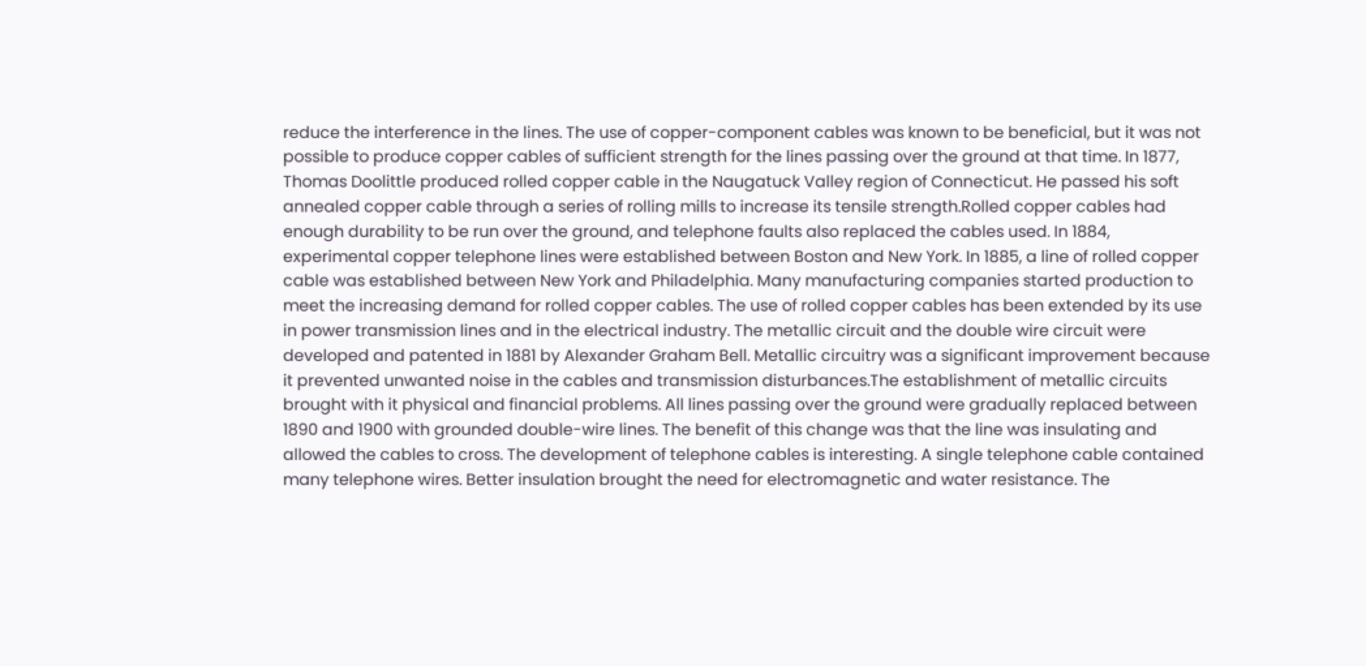reduce the interference in the lines. The use of copper-component cables was known to be beneficial, but it was not possible to produce copper cables of sufficient strength for the lines passing over the ground at that time. In 1877, Thomas Doolittle produced rolled copper cable in the Naugatuck Valley region of Connecticut. He passed his soft annealed copper cable through a series of rolling mills to increase its tensile strength.Rolled copper cables had enough durability to be run over the ground, and telephone faults also replaced the cables used. In 1884, experimental copper telephone lines were established between Boston and New York. In 1885, a line of rolled copper cable was established between New York and Philadelphia. Many manufacturing companies started production to meet the increasing demand for rolled copper cables. The use of rolled copper cables has been extended by its use in power transmission lines and in the electrical industry. The metallic circuit and the double wire circuit were developed and patented in 1881 by Alexander Graham Bell. Metallic circuitry was a significant improvement because it prevented unwanted noise in the cables and transmission disturbances.The establishment of metallic circuits brought with it physical and financial problems. All lines passing over the ground were gradually replaced between 1890 and 1900 with grounded double-wire lines. The benefit of this change was that the line was insulating and allowed the cables to cross. The development of telephone cables is interesting. A single telephone cable contained many telephone wires. Better insulation brought the need for electromagnetic and water resistance. The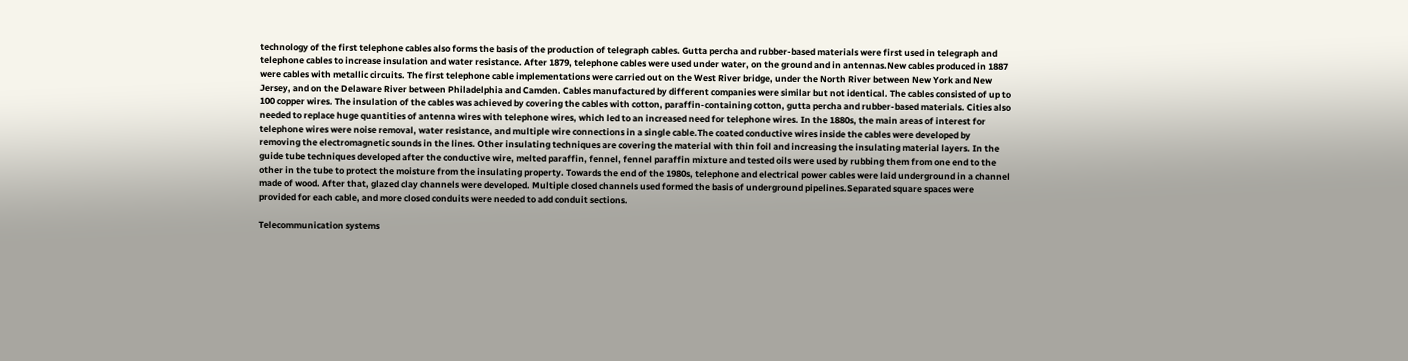technology of the first telephone cables also forms the basis of the production of telegraph cables. Gutta percha and rubber-based materials were first used in telegraph and telephone cables to increase insulation and water resistance. After 1879, telephone cables were used under water, on the ground and in antennas.New cables produced in 1887 were cables with metallic circuits. The first telephone cable implementations were carried out on the West River bridge, under the North River between New York and New Jersey, and on the Delaware River between Philadelphia and Camden. Cables manufactured by different companies were similar but not identical. The cables consisted of up to 100 copper wires. The insulation of the cables was achieved by covering the cables with cotton, paraffin-containing cotton, gutta percha and rubber-based materials. Cities also needed to replace huge quantities of antenna wires with telephone wires, which led to an increased need for telephone wires. In the 1880s, the main areas of interest for telephone wires were noise removal, water resistance, and multiple wire connections in a single cable.The coated conductive wires inside the cables were developed by removing the electromagnetic sounds in the lines. Other insulating techniques are covering the material with thin foil and increasing the insulating material layers. In the guide tube techniques developed after the conductive wire, melted paraffin, fennel, fennel paraffin mixture and tested oils were used by rubbing them from one end to the other in the tube to protect the moisture from the insulating property. Towards the end of the 1980s, telephone and electrical power cables were laid underground in a channel made of wood. After that, glazed clay channels were developed. Multiple closed channels used formed the basis of underground pipelines.Separated square spaces were provided for each cable, and more closed conduits were needed to add conduit sections.

Telecommunication systems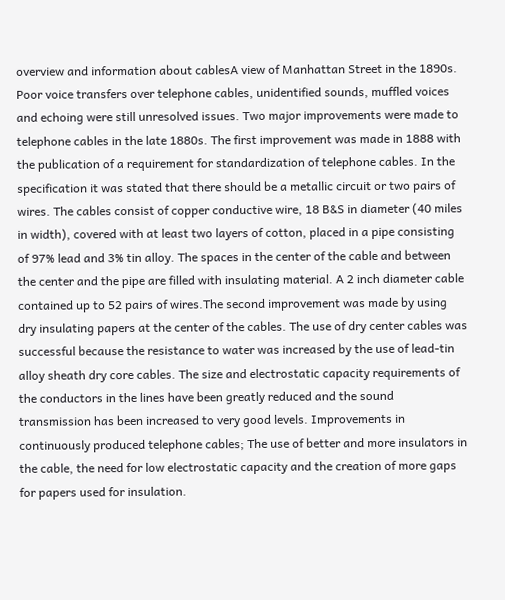overview and information about cablesA view of Manhattan Street in the 1890s. Poor voice transfers over telephone cables, unidentified sounds, muffled voices and echoing were still unresolved issues. Two major improvements were made to telephone cables in the late 1880s. The first improvement was made in 1888 with the publication of a requirement for standardization of telephone cables. In the specification it was stated that there should be a metallic circuit or two pairs of wires. The cables consist of copper conductive wire, 18 B&S in diameter (40 miles in width), covered with at least two layers of cotton, placed in a pipe consisting of 97% lead and 3% tin alloy. The spaces in the center of the cable and between the center and the pipe are filled with insulating material. A 2 inch diameter cable contained up to 52 pairs of wires.The second improvement was made by using dry insulating papers at the center of the cables. The use of dry center cables was successful because the resistance to water was increased by the use of lead-tin alloy sheath dry core cables. The size and electrostatic capacity requirements of the conductors in the lines have been greatly reduced and the sound transmission has been increased to very good levels. Improvements in continuously produced telephone cables; The use of better and more insulators in the cable, the need for low electrostatic capacity and the creation of more gaps for papers used for insulation.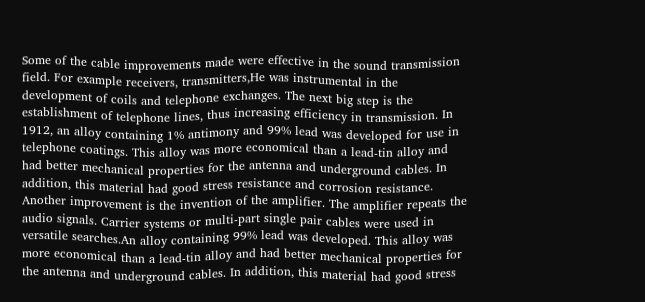Some of the cable improvements made were effective in the sound transmission field. For example receivers, transmitters,He was instrumental in the development of coils and telephone exchanges. The next big step is the establishment of telephone lines, thus increasing efficiency in transmission. In 1912, an alloy containing 1% antimony and 99% lead was developed for use in telephone coatings. This alloy was more economical than a lead-tin alloy and had better mechanical properties for the antenna and underground cables. In addition, this material had good stress resistance and corrosion resistance. Another improvement is the invention of the amplifier. The amplifier repeats the audio signals. Carrier systems or multi-part single pair cables were used in versatile searches.An alloy containing 99% lead was developed. This alloy was more economical than a lead-tin alloy and had better mechanical properties for the antenna and underground cables. In addition, this material had good stress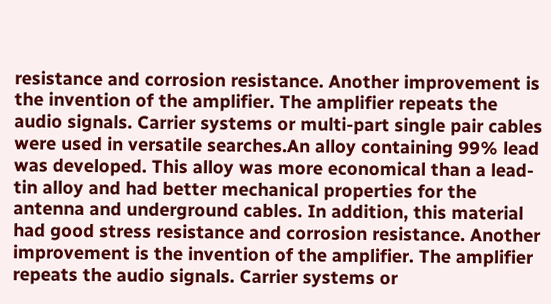resistance and corrosion resistance. Another improvement is the invention of the amplifier. The amplifier repeats the audio signals. Carrier systems or multi-part single pair cables were used in versatile searches.An alloy containing 99% lead was developed. This alloy was more economical than a lead-tin alloy and had better mechanical properties for the antenna and underground cables. In addition, this material had good stress resistance and corrosion resistance. Another improvement is the invention of the amplifier. The amplifier repeats the audio signals. Carrier systems or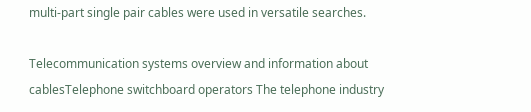multi-part single pair cables were used in versatile searches.

Telecommunication systems overview and information about cablesTelephone switchboard operators The telephone industry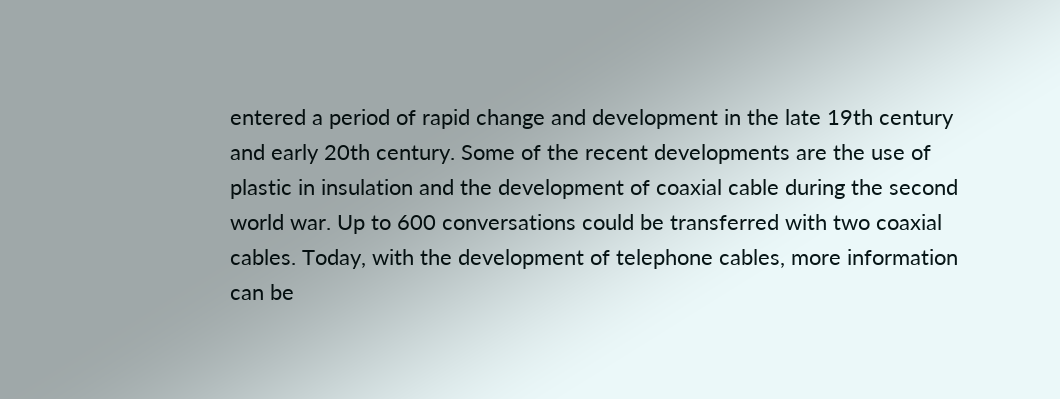entered a period of rapid change and development in the late 19th century and early 20th century. Some of the recent developments are the use of plastic in insulation and the development of coaxial cable during the second world war. Up to 600 conversations could be transferred with two coaxial cables. Today, with the development of telephone cables, more information can be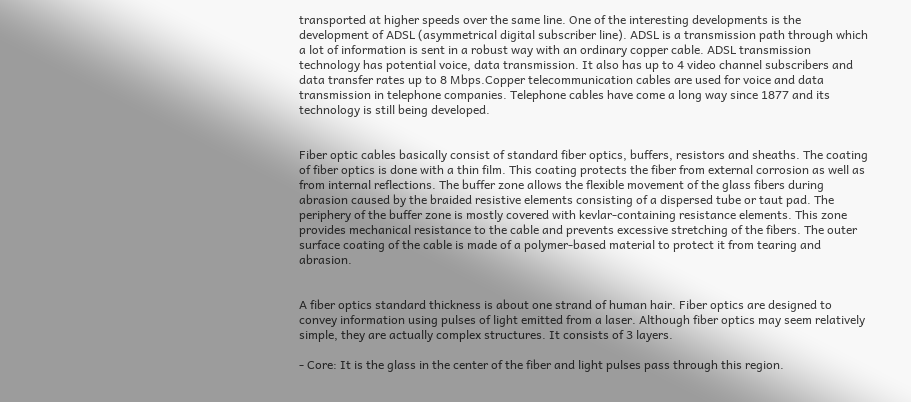transported at higher speeds over the same line. One of the interesting developments is the development of ADSL (asymmetrical digital subscriber line). ADSL is a transmission path through which a lot of information is sent in a robust way with an ordinary copper cable. ADSL transmission technology has potential voice, data transmission. It also has up to 4 video channel subscribers and data transfer rates up to 8 Mbps.Copper telecommunication cables are used for voice and data transmission in telephone companies. Telephone cables have come a long way since 1877 and its technology is still being developed.


Fiber optic cables basically consist of standard fiber optics, buffers, resistors and sheaths. The coating of fiber optics is done with a thin film. This coating protects the fiber from external corrosion as well as from internal reflections. The buffer zone allows the flexible movement of the glass fibers during abrasion caused by the braided resistive elements consisting of a dispersed tube or taut pad. The periphery of the buffer zone is mostly covered with kevlar-containing resistance elements. This zone provides mechanical resistance to the cable and prevents excessive stretching of the fibers. The outer surface coating of the cable is made of a polymer-based material to protect it from tearing and abrasion.


A fiber optics standard thickness is about one strand of human hair. Fiber optics are designed to convey information using pulses of light emitted from a laser. Although fiber optics may seem relatively simple, they are actually complex structures. It consists of 3 layers.

- Core: It is the glass in the center of the fiber and light pulses pass through this region.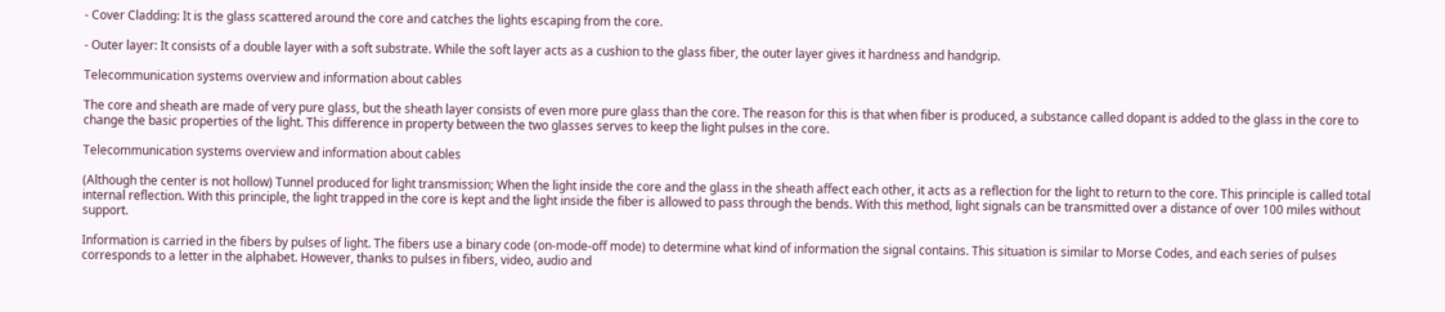- Cover Cladding: It is the glass scattered around the core and catches the lights escaping from the core.

- Outer layer: It consists of a double layer with a soft substrate. While the soft layer acts as a cushion to the glass fiber, the outer layer gives it hardness and handgrip.

Telecommunication systems overview and information about cables

The core and sheath are made of very pure glass, but the sheath layer consists of even more pure glass than the core. The reason for this is that when fiber is produced, a substance called dopant is added to the glass in the core to change the basic properties of the light. This difference in property between the two glasses serves to keep the light pulses in the core.

Telecommunication systems overview and information about cables

(Although the center is not hollow) Tunnel produced for light transmission; When the light inside the core and the glass in the sheath affect each other, it acts as a reflection for the light to return to the core. This principle is called total internal reflection. With this principle, the light trapped in the core is kept and the light inside the fiber is allowed to pass through the bends. With this method, light signals can be transmitted over a distance of over 100 miles without support.

Information is carried in the fibers by pulses of light. The fibers use a binary code (on-mode-off mode) to determine what kind of information the signal contains. This situation is similar to Morse Codes, and each series of pulses corresponds to a letter in the alphabet. However, thanks to pulses in fibers, video, audio and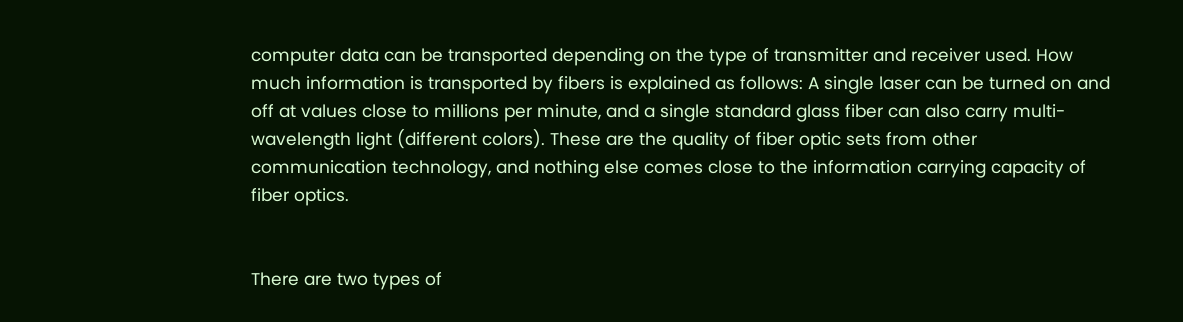computer data can be transported depending on the type of transmitter and receiver used. How much information is transported by fibers is explained as follows: A single laser can be turned on and off at values close to millions per minute, and a single standard glass fiber can also carry multi-wavelength light (different colors). These are the quality of fiber optic sets from other communication technology, and nothing else comes close to the information carrying capacity of fiber optics.


There are two types of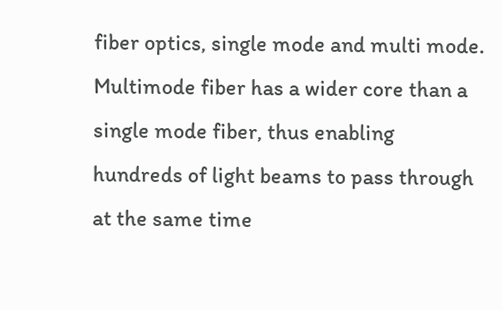fiber optics, single mode and multi mode. Multimode fiber has a wider core than a single mode fiber, thus enabling hundreds of light beams to pass through at the same time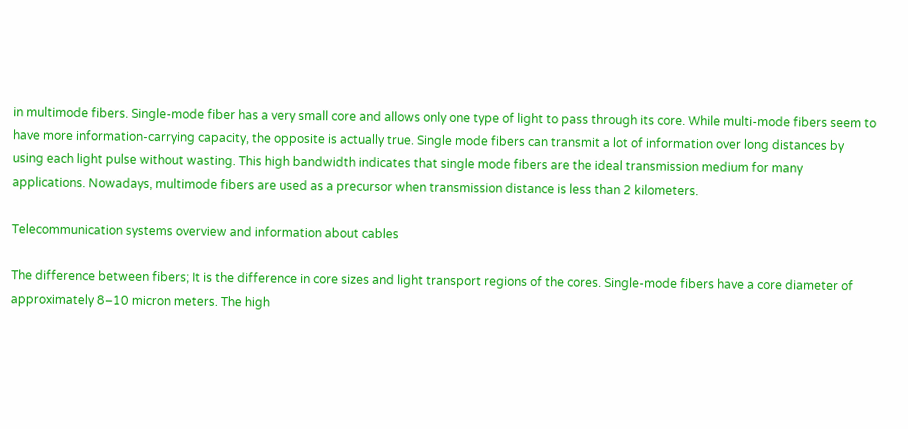in multimode fibers. Single-mode fiber has a very small core and allows only one type of light to pass through its core. While multi-mode fibers seem to have more information-carrying capacity, the opposite is actually true. Single mode fibers can transmit a lot of information over long distances by using each light pulse without wasting. This high bandwidth indicates that single mode fibers are the ideal transmission medium for many applications. Nowadays, multimode fibers are used as a precursor when transmission distance is less than 2 kilometers.

Telecommunication systems overview and information about cables

The difference between fibers; It is the difference in core sizes and light transport regions of the cores. Single-mode fibers have a core diameter of approximately 8–10 micron meters. The high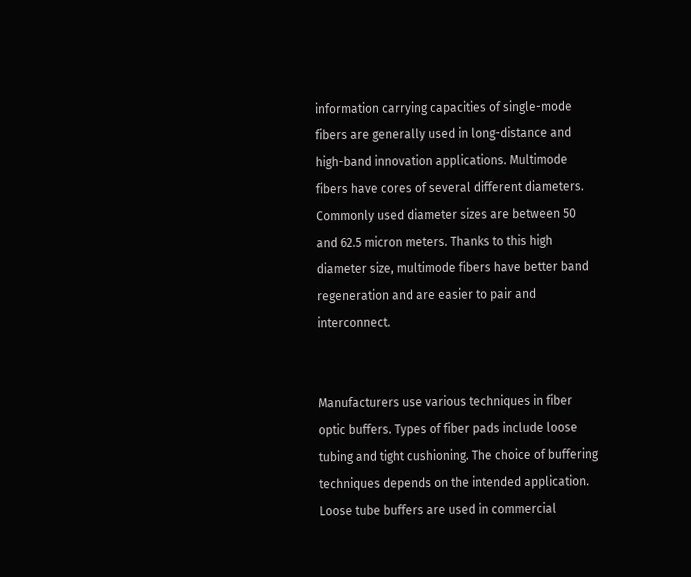information carrying capacities of single-mode fibers are generally used in long-distance and high-band innovation applications. Multimode fibers have cores of several different diameters. Commonly used diameter sizes are between 50 and 62.5 micron meters. Thanks to this high diameter size, multimode fibers have better band regeneration and are easier to pair and interconnect.


Manufacturers use various techniques in fiber optic buffers. Types of fiber pads include loose tubing and tight cushioning. The choice of buffering techniques depends on the intended application. Loose tube buffers are used in commercial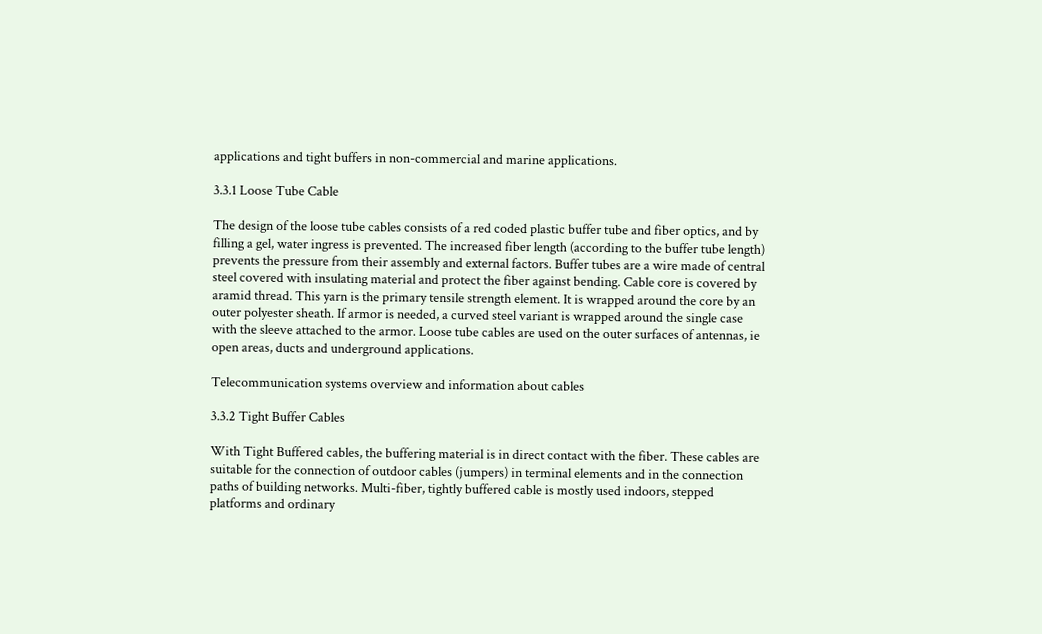applications and tight buffers in non-commercial and marine applications.

3.3.1 Loose Tube Cable

The design of the loose tube cables consists of a red coded plastic buffer tube and fiber optics, and by filling a gel, water ingress is prevented. The increased fiber length (according to the buffer tube length) prevents the pressure from their assembly and external factors. Buffer tubes are a wire made of central steel covered with insulating material and protect the fiber against bending. Cable core is covered by aramid thread. This yarn is the primary tensile strength element. It is wrapped around the core by an outer polyester sheath. If armor is needed, a curved steel variant is wrapped around the single case with the sleeve attached to the armor. Loose tube cables are used on the outer surfaces of antennas, ie open areas, ducts and underground applications.

Telecommunication systems overview and information about cables

3.3.2 Tight Buffer Cables

With Tight Buffered cables, the buffering material is in direct contact with the fiber. These cables are suitable for the connection of outdoor cables (jumpers) in terminal elements and in the connection paths of building networks. Multi-fiber, tightly buffered cable is mostly used indoors, stepped platforms and ordinary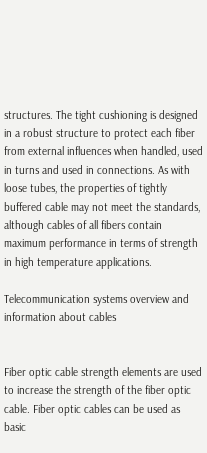structures. The tight cushioning is designed in a robust structure to protect each fiber from external influences when handled, used in turns and used in connections. As with loose tubes, the properties of tightly buffered cable may not meet the standards, although cables of all fibers contain maximum performance in terms of strength in high temperature applications.

Telecommunication systems overview and information about cables


Fiber optic cable strength elements are used to increase the strength of the fiber optic cable. Fiber optic cables can be used as basic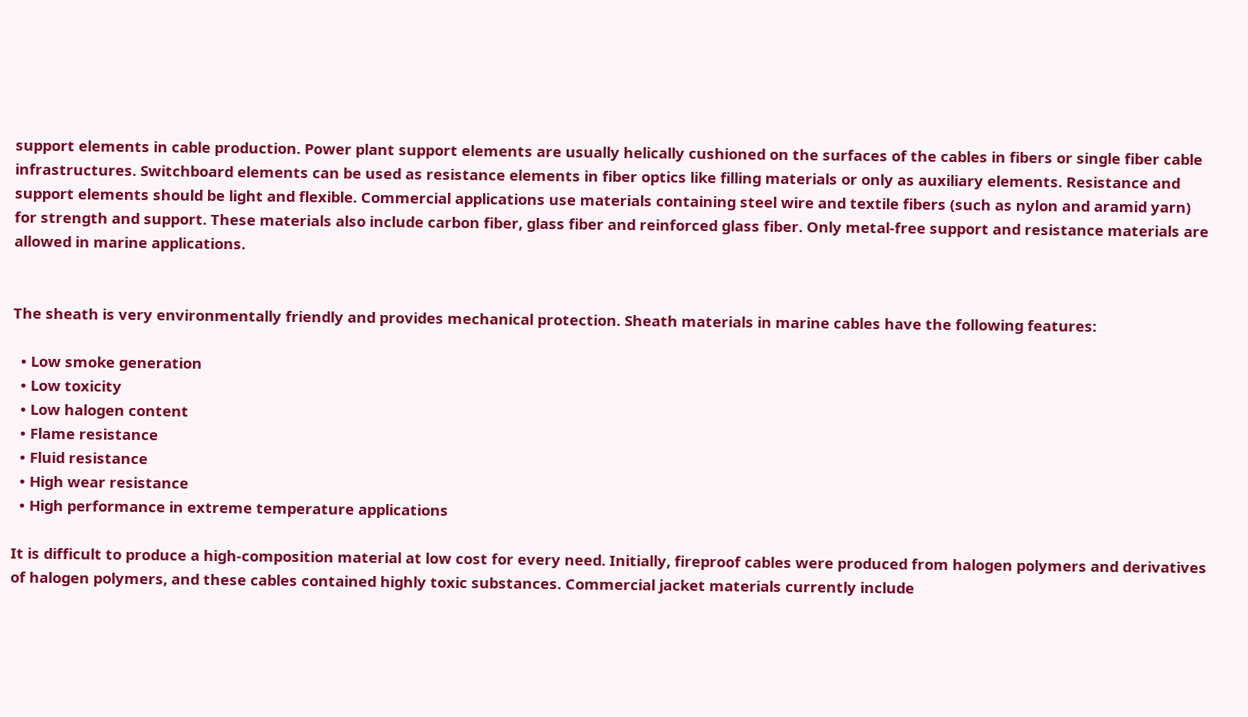support elements in cable production. Power plant support elements are usually helically cushioned on the surfaces of the cables in fibers or single fiber cable infrastructures. Switchboard elements can be used as resistance elements in fiber optics like filling materials or only as auxiliary elements. Resistance and support elements should be light and flexible. Commercial applications use materials containing steel wire and textile fibers (such as nylon and aramid yarn) for strength and support. These materials also include carbon fiber, glass fiber and reinforced glass fiber. Only metal-free support and resistance materials are allowed in marine applications.


The sheath is very environmentally friendly and provides mechanical protection. Sheath materials in marine cables have the following features:

  • Low smoke generation
  • Low toxicity
  • Low halogen content
  • Flame resistance
  • Fluid resistance
  • High wear resistance
  • High performance in extreme temperature applications

It is difficult to produce a high-composition material at low cost for every need. Initially, fireproof cables were produced from halogen polymers and derivatives of halogen polymers, and these cables contained highly toxic substances. Commercial jacket materials currently include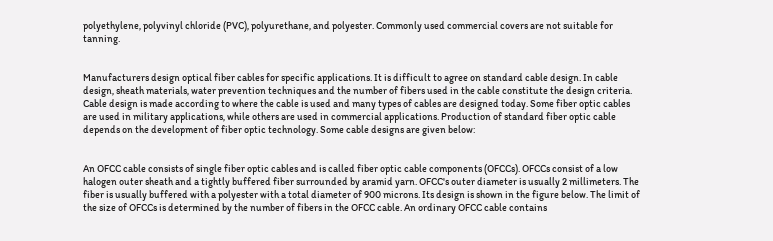polyethylene, polyvinyl chloride (PVC), polyurethane, and polyester. Commonly used commercial covers are not suitable for tanning.


Manufacturers design optical fiber cables for specific applications. It is difficult to agree on standard cable design. In cable design, sheath materials, water prevention techniques and the number of fibers used in the cable constitute the design criteria. Cable design is made according to where the cable is used and many types of cables are designed today. Some fiber optic cables are used in military applications, while others are used in commercial applications. Production of standard fiber optic cable depends on the development of fiber optic technology. Some cable designs are given below:


An OFCC cable consists of single fiber optic cables and is called fiber optic cable components (OFCCs). OFCCs consist of a low halogen outer sheath and a tightly buffered fiber surrounded by aramid yarn. OFCC's outer diameter is usually 2 millimeters. The fiber is usually buffered with a polyester with a total diameter of 900 microns. Its design is shown in the figure below. The limit of the size of OFCCs is determined by the number of fibers in the OFCC cable. An ordinary OFCC cable contains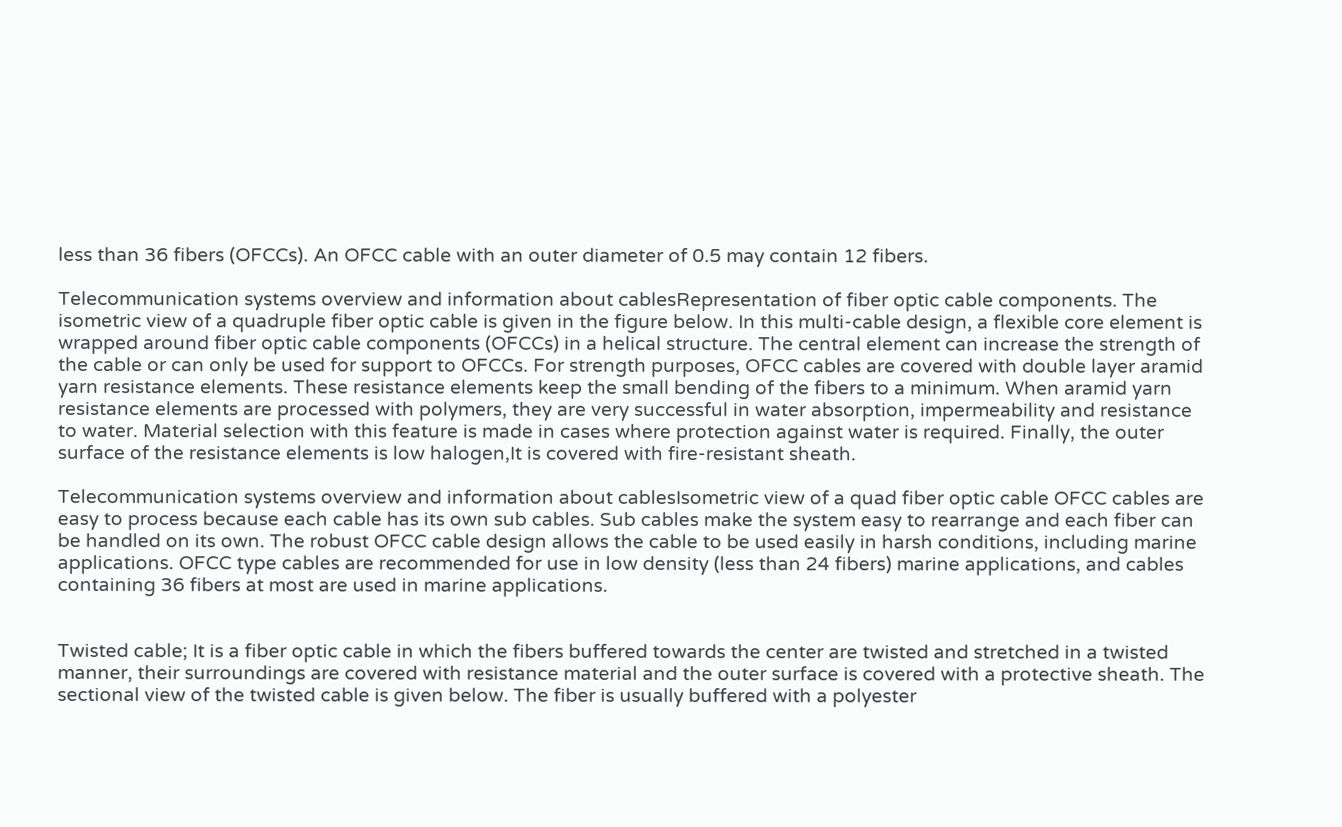less than 36 fibers (OFCCs). An OFCC cable with an outer diameter of 0.5 may contain 12 fibers.

Telecommunication systems overview and information about cablesRepresentation of fiber optic cable components. The isometric view of a quadruple fiber optic cable is given in the figure below. In this multi-cable design, a flexible core element is wrapped around fiber optic cable components (OFCCs) in a helical structure. The central element can increase the strength of the cable or can only be used for support to OFCCs. For strength purposes, OFCC cables are covered with double layer aramid yarn resistance elements. These resistance elements keep the small bending of the fibers to a minimum. When aramid yarn resistance elements are processed with polymers, they are very successful in water absorption, impermeability and resistance to water. Material selection with this feature is made in cases where protection against water is required. Finally, the outer surface of the resistance elements is low halogen,It is covered with fire-resistant sheath.

Telecommunication systems overview and information about cablesIsometric view of a quad fiber optic cable OFCC cables are easy to process because each cable has its own sub cables. Sub cables make the system easy to rearrange and each fiber can be handled on its own. The robust OFCC cable design allows the cable to be used easily in harsh conditions, including marine applications. OFCC type cables are recommended for use in low density (less than 24 fibers) marine applications, and cables containing 36 fibers at most are used in marine applications.


Twisted cable; It is a fiber optic cable in which the fibers buffered towards the center are twisted and stretched in a twisted manner, their surroundings are covered with resistance material and the outer surface is covered with a protective sheath. The sectional view of the twisted cable is given below. The fiber is usually buffered with a polyester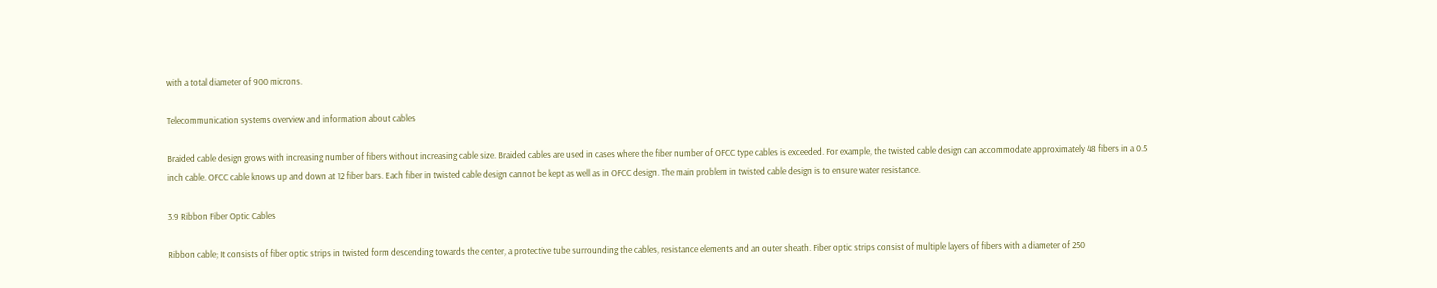with a total diameter of 900 microns.

Telecommunication systems overview and information about cables

Braided cable design grows with increasing number of fibers without increasing cable size. Braided cables are used in cases where the fiber number of OFCC type cables is exceeded. For example, the twisted cable design can accommodate approximately 48 fibers in a 0.5 inch cable. OFCC cable knows up and down at 12 fiber bars. Each fiber in twisted cable design cannot be kept as well as in OFCC design. The main problem in twisted cable design is to ensure water resistance.

3.9 Ribbon Fiber Optic Cables

Ribbon cable; It consists of fiber optic strips in twisted form descending towards the center, a protective tube surrounding the cables, resistance elements and an outer sheath. Fiber optic strips consist of multiple layers of fibers with a diameter of 250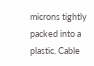microns tightly packed into a plastic. Cable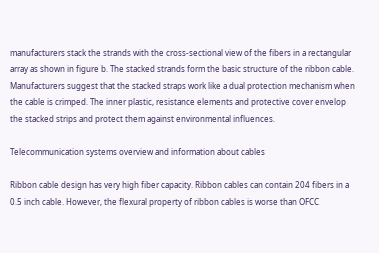manufacturers stack the strands with the cross-sectional view of the fibers in a rectangular array as shown in figure b. The stacked strands form the basic structure of the ribbon cable. Manufacturers suggest that the stacked straps work like a dual protection mechanism when the cable is crimped. The inner plastic, resistance elements and protective cover envelop the stacked strips and protect them against environmental influences.

Telecommunication systems overview and information about cables

Ribbon cable design has very high fiber capacity. Ribbon cables can contain 204 fibers in a 0.5 inch cable. However, the flexural property of ribbon cables is worse than OFCC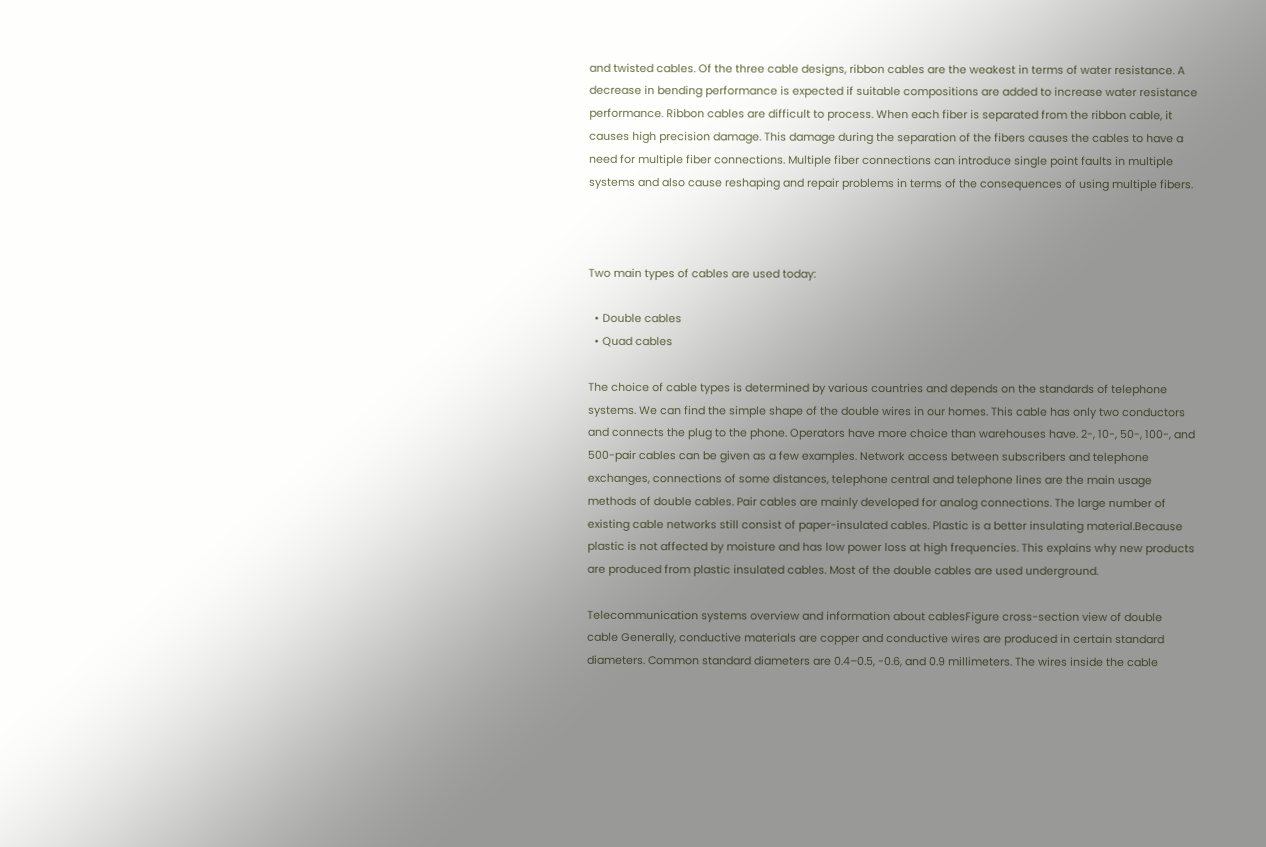and twisted cables. Of the three cable designs, ribbon cables are the weakest in terms of water resistance. A decrease in bending performance is expected if suitable compositions are added to increase water resistance performance. Ribbon cables are difficult to process. When each fiber is separated from the ribbon cable, it causes high precision damage. This damage during the separation of the fibers causes the cables to have a need for multiple fiber connections. Multiple fiber connections can introduce single point faults in multiple systems and also cause reshaping and repair problems in terms of the consequences of using multiple fibers.



Two main types of cables are used today:

  • Double cables
  • Quad cables

The choice of cable types is determined by various countries and depends on the standards of telephone systems. We can find the simple shape of the double wires in our homes. This cable has only two conductors and connects the plug to the phone. Operators have more choice than warehouses have. 2-, 10-, 50-, 100-, and 500-pair cables can be given as a few examples. Network access between subscribers and telephone exchanges, connections of some distances, telephone central and telephone lines are the main usage methods of double cables. Pair cables are mainly developed for analog connections. The large number of existing cable networks still consist of paper-insulated cables. Plastic is a better insulating material.Because plastic is not affected by moisture and has low power loss at high frequencies. This explains why new products are produced from plastic insulated cables. Most of the double cables are used underground.

Telecommunication systems overview and information about cablesFigure cross-section view of double cable Generally, conductive materials are copper and conductive wires are produced in certain standard diameters. Common standard diameters are 0.4–0.5, -0.6, and 0.9 millimeters. The wires inside the cable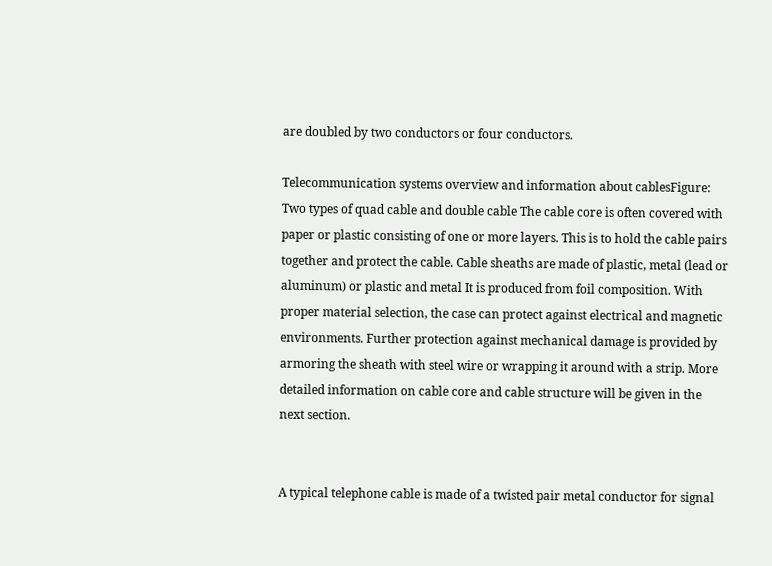are doubled by two conductors or four conductors.

Telecommunication systems overview and information about cablesFigure: Two types of quad cable and double cable The cable core is often covered with paper or plastic consisting of one or more layers. This is to hold the cable pairs together and protect the cable. Cable sheaths are made of plastic, metal (lead or aluminum) or plastic and metal It is produced from foil composition. With proper material selection, the case can protect against electrical and magnetic environments. Further protection against mechanical damage is provided by armoring the sheath with steel wire or wrapping it around with a strip. More detailed information on cable core and cable structure will be given in the next section.


A typical telephone cable is made of a twisted pair metal conductor for signal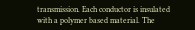transmission. Each conductor is insulated with a polymer based material. The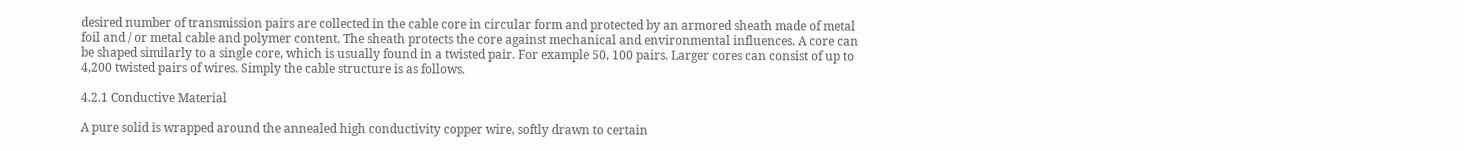desired number of transmission pairs are collected in the cable core in circular form and protected by an armored sheath made of metal foil and / or metal cable and polymer content. The sheath protects the core against mechanical and environmental influences. A core can be shaped similarly to a single core, which is usually found in a twisted pair. For example 50, 100 pairs. Larger cores can consist of up to 4,200 twisted pairs of wires. Simply the cable structure is as follows.

4.2.1 Conductive Material

A pure solid is wrapped around the annealed high conductivity copper wire, softly drawn to certain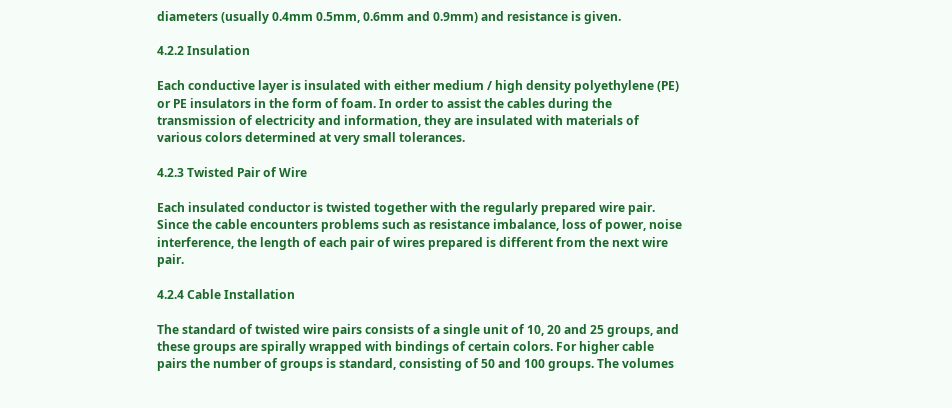diameters (usually 0.4mm 0.5mm, 0.6mm and 0.9mm) and resistance is given.

4.2.2 Insulation

Each conductive layer is insulated with either medium / high density polyethylene (PE) or PE insulators in the form of foam. In order to assist the cables during the transmission of electricity and information, they are insulated with materials of various colors determined at very small tolerances.

4.2.3 Twisted Pair of Wire

Each insulated conductor is twisted together with the regularly prepared wire pair. Since the cable encounters problems such as resistance imbalance, loss of power, noise interference, the length of each pair of wires prepared is different from the next wire pair.

4.2.4 Cable Installation

The standard of twisted wire pairs consists of a single unit of 10, 20 and 25 groups, and these groups are spirally wrapped with bindings of certain colors. For higher cable pairs the number of groups is standard, consisting of 50 and 100 groups. The volumes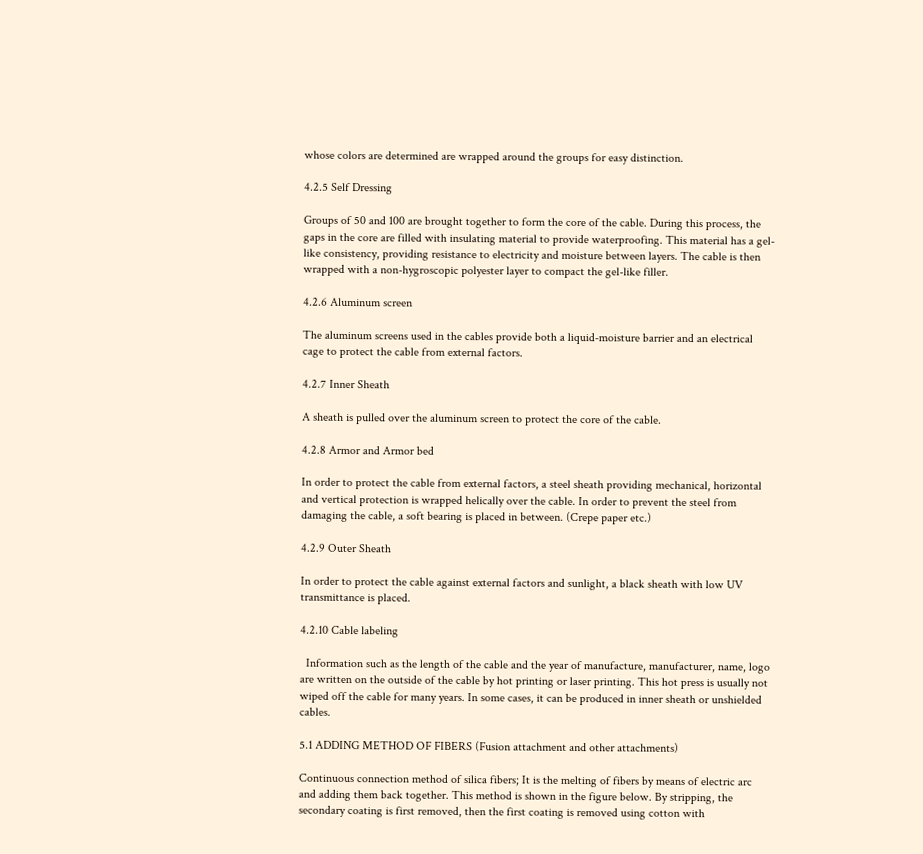whose colors are determined are wrapped around the groups for easy distinction.

4.2.5 Self Dressing

Groups of 50 and 100 are brought together to form the core of the cable. During this process, the gaps in the core are filled with insulating material to provide waterproofing. This material has a gel-like consistency, providing resistance to electricity and moisture between layers. The cable is then wrapped with a non-hygroscopic polyester layer to compact the gel-like filler.

4.2.6 Aluminum screen

The aluminum screens used in the cables provide both a liquid-moisture barrier and an electrical cage to protect the cable from external factors.

4.2.7 Inner Sheath

A sheath is pulled over the aluminum screen to protect the core of the cable.

4.2.8 Armor and Armor bed

In order to protect the cable from external factors, a steel sheath providing mechanical, horizontal and vertical protection is wrapped helically over the cable. In order to prevent the steel from damaging the cable, a soft bearing is placed in between. (Crepe paper etc.)

4.2.9 Outer Sheath

In order to protect the cable against external factors and sunlight, a black sheath with low UV transmittance is placed.

4.2.10 Cable labeling

  Information such as the length of the cable and the year of manufacture, manufacturer, name, logo are written on the outside of the cable by hot printing or laser printing. This hot press is usually not wiped off the cable for many years. In some cases, it can be produced in inner sheath or unshielded cables.

5.1 ADDING METHOD OF FIBERS (Fusion attachment and other attachments)

Continuous connection method of silica fibers; It is the melting of fibers by means of electric arc and adding them back together. This method is shown in the figure below. By stripping, the secondary coating is first removed, then the first coating is removed using cotton with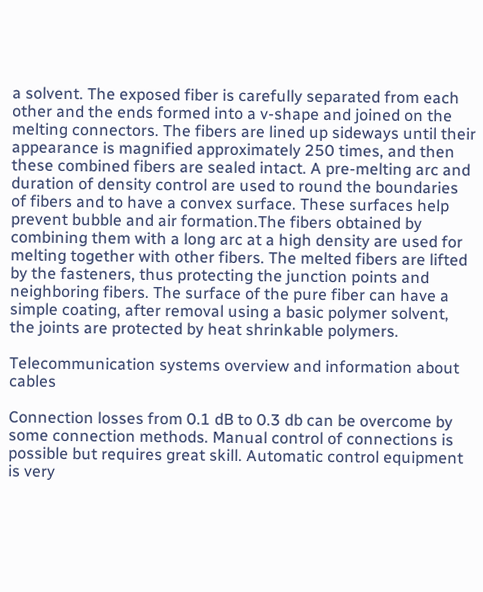a solvent. The exposed fiber is carefully separated from each other and the ends formed into a v-shape and joined on the melting connectors. The fibers are lined up sideways until their appearance is magnified approximately 250 times, and then these combined fibers are sealed intact. A pre-melting arc and duration of density control are used to round the boundaries of fibers and to have a convex surface. These surfaces help prevent bubble and air formation.The fibers obtained by combining them with a long arc at a high density are used for melting together with other fibers. The melted fibers are lifted by the fasteners, thus protecting the junction points and neighboring fibers. The surface of the pure fiber can have a simple coating, after removal using a basic polymer solvent, the joints are protected by heat shrinkable polymers.

Telecommunication systems overview and information about cables

Connection losses from 0.1 dB to 0.3 db can be overcome by some connection methods. Manual control of connections is possible but requires great skill. Automatic control equipment is very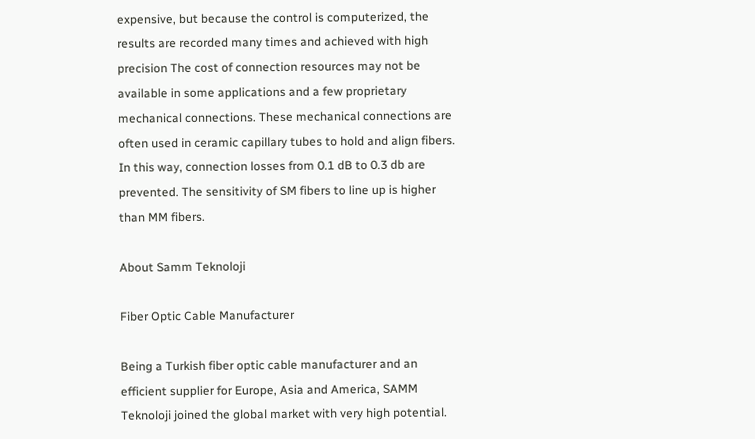expensive, but because the control is computerized, the results are recorded many times and achieved with high precision The cost of connection resources may not be available in some applications and a few proprietary mechanical connections. These mechanical connections are often used in ceramic capillary tubes to hold and align fibers. In this way, connection losses from 0.1 dB to 0.3 db are prevented. The sensitivity of SM fibers to line up is higher than MM fibers.

About Samm Teknoloji

Fiber Optic Cable Manufacturer

Being a Turkish fiber optic cable manufacturer and an efficient supplier for Europe, Asia and America, SAMM Teknoloji joined the global market with very high potential.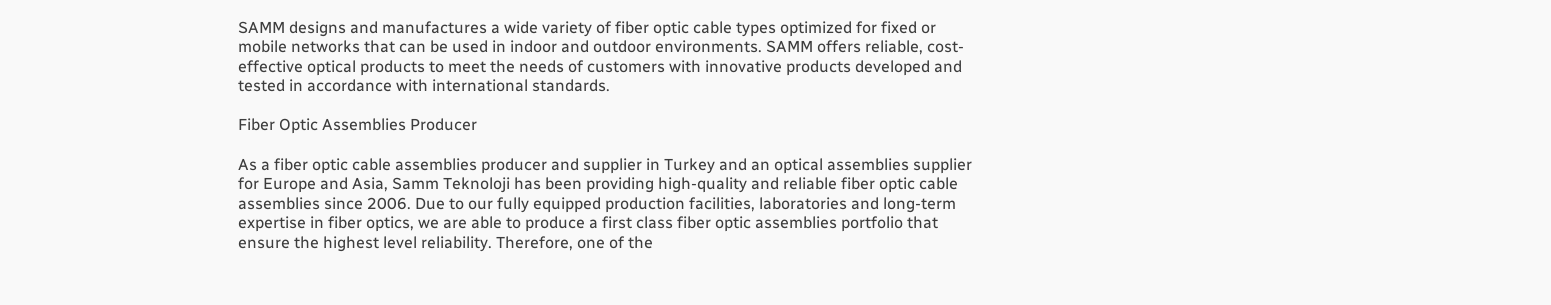SAMM designs and manufactures a wide variety of fiber optic cable types optimized for fixed or mobile networks that can be used in indoor and outdoor environments. SAMM offers reliable, cost-effective optical products to meet the needs of customers with innovative products developed and tested in accordance with international standards.

Fiber Optic Assemblies Producer

As a fiber optic cable assemblies producer and supplier in Turkey and an optical assemblies supplier for Europe and Asia, Samm Teknoloji has been providing high-quality and reliable fiber optic cable assemblies since 2006. Due to our fully equipped production facilities, laboratories and long-term expertise in fiber optics, we are able to produce a first class fiber optic assemblies portfolio that ensure the highest level reliability. Therefore, one of the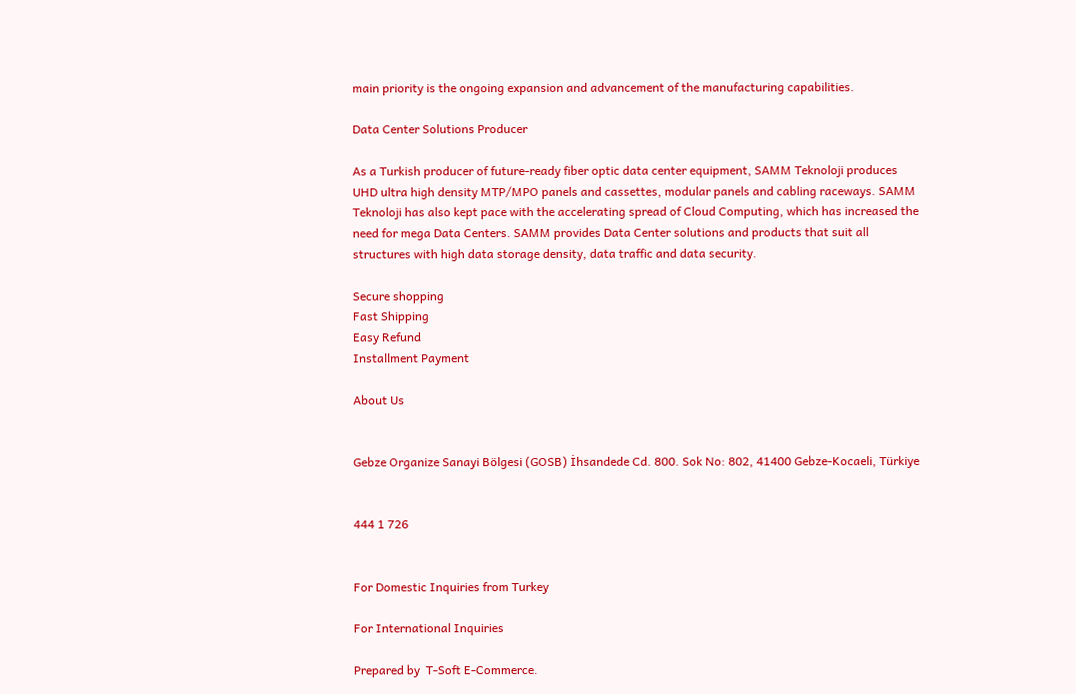main priority is the ongoing expansion and advancement of the manufacturing capabilities.

Data Center Solutions Producer

As a Turkish producer of future-ready fiber optic data center equipment, SAMM Teknoloji produces UHD ultra high density MTP/MPO panels and cassettes, modular panels and cabling raceways. SAMM Teknoloji has also kept pace with the accelerating spread of Cloud Computing, which has increased the need for mega Data Centers. SAMM provides Data Center solutions and products that suit all structures with high data storage density, data traffic and data security.

Secure shopping
Fast Shipping
Easy Refund
Installment Payment

About Us


Gebze Organize Sanayi Bölgesi (GOSB) İhsandede Cd. 800. Sok No: 802, 41400 Gebze-Kocaeli, Türkiye


444 1 726


For Domestic Inquiries from Turkey

For International Inquiries

Prepared by  T-Soft E-Commerce.